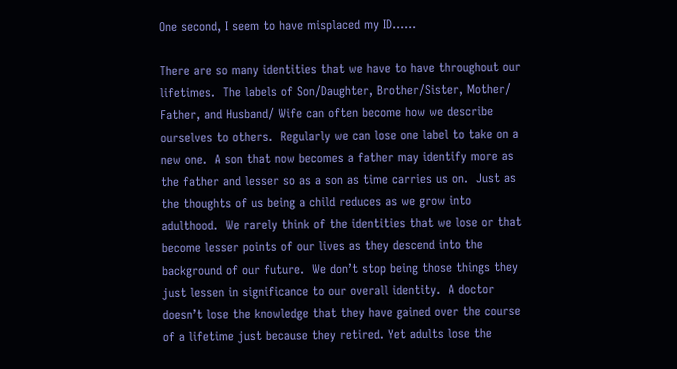One second, I seem to have misplaced my ID……

There are so many identities that we have to have throughout our lifetimes.  The labels of Son/Daughter, Brother/Sister, Mother/ Father, and Husband/ Wife can often become how we describe ourselves to others.  Regularly we can lose one label to take on a new one.  A son that now becomes a father may identify more as the father and lesser so as a son as time carries us on.  Just as the thoughts of us being a child reduces as we grow into adulthood.  We rarely think of the identities that we lose or that become lesser points of our lives as they descend into the background of our future.  We don’t stop being those things they just lessen in significance to our overall identity.  A doctor doesn’t lose the knowledge that they have gained over the course of a lifetime just because they retired. Yet adults lose the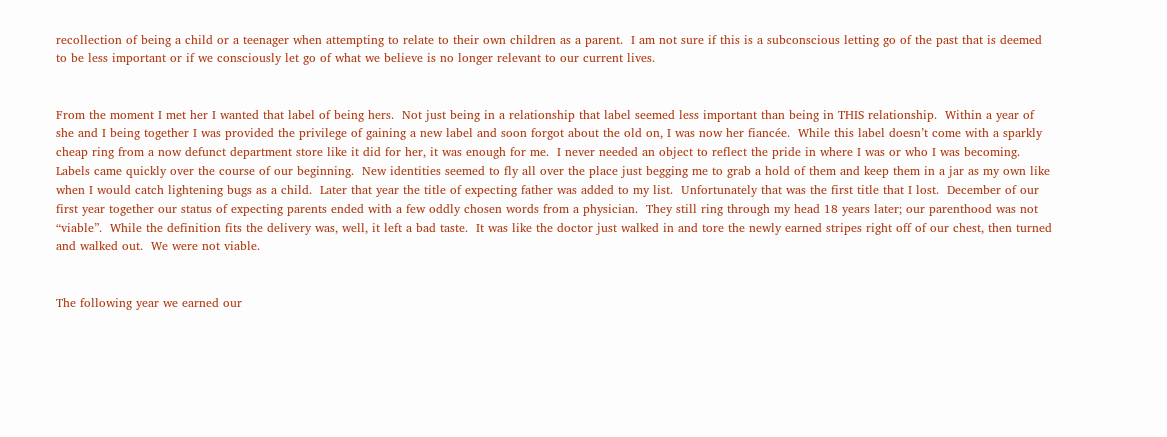recollection of being a child or a teenager when attempting to relate to their own children as a parent.  I am not sure if this is a subconscious letting go of the past that is deemed to be less important or if we consciously let go of what we believe is no longer relevant to our current lives.


From the moment I met her I wanted that label of being hers.  Not just being in a relationship that label seemed less important than being in THIS relationship.  Within a year of she and I being together I was provided the privilege of gaining a new label and soon forgot about the old on, I was now her fiancée.  While this label doesn’t come with a sparkly cheap ring from a now defunct department store like it did for her, it was enough for me.  I never needed an object to reflect the pride in where I was or who I was becoming.  Labels came quickly over the course of our beginning.  New identities seemed to fly all over the place just begging me to grab a hold of them and keep them in a jar as my own like when I would catch lightening bugs as a child.  Later that year the title of expecting father was added to my list.  Unfortunately that was the first title that I lost.  December of our first year together our status of expecting parents ended with a few oddly chosen words from a physician.  They still ring through my head 18 years later; our parenthood was not “viable”.  While the definition fits the delivery was, well, it left a bad taste.  It was like the doctor just walked in and tore the newly earned stripes right off of our chest, then turned and walked out.  We were not viable.


The following year we earned our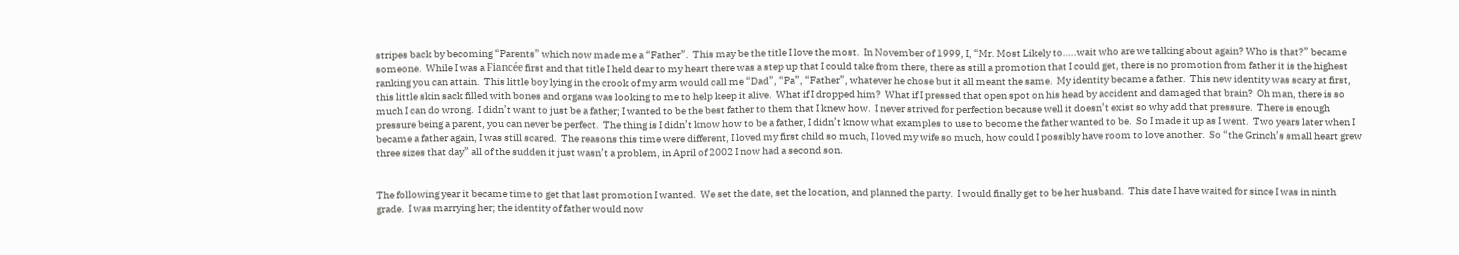stripes back by becoming “Parents” which now made me a “Father”.  This may be the title I love the most.  In November of 1999, I, “Mr. Most Likely to…..wait who are we talking about again? Who is that?” became someone.  While I was a Fiancée first and that title I held dear to my heart there was a step up that I could take from there, there as still a promotion that I could get, there is no promotion from father it is the highest ranking you can attain.  This little boy lying in the crook of my arm would call me “Dad”, “Pa”, “Father”, whatever he chose but it all meant the same.  My identity became a father.  This new identity was scary at first, this little skin sack filled with bones and organs was looking to me to help keep it alive.  What if I dropped him?  What if I pressed that open spot on his head by accident and damaged that brain?  Oh man, there is so much I can do wrong.  I didn’t want to just be a father; I wanted to be the best father to them that I knew how.  I never strived for perfection because well it doesn’t exist so why add that pressure.  There is enough pressure being a parent, you can never be perfect.  The thing is I didn’t know how to be a father, I didn’t know what examples to use to become the father wanted to be.  So I made it up as I went.  Two years later when I became a father again, I was still scared.  The reasons this time were different, I loved my first child so much, I loved my wife so much, how could I possibly have room to love another.  So “the Grinch’s small heart grew three sizes that day” all of the sudden it just wasn’t a problem, in April of 2002 I now had a second son.


The following year it became time to get that last promotion I wanted.  We set the date, set the location, and planned the party.  I would finally get to be her husband.  This date I have waited for since I was in ninth grade.  I was marrying her; the identity of father would now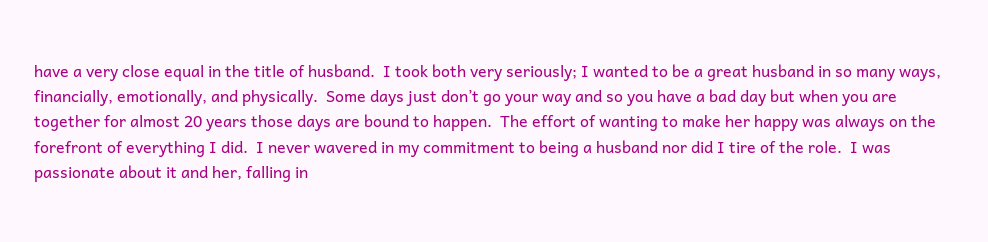have a very close equal in the title of husband.  I took both very seriously; I wanted to be a great husband in so many ways, financially, emotionally, and physically.  Some days just don’t go your way and so you have a bad day but when you are together for almost 20 years those days are bound to happen.  The effort of wanting to make her happy was always on the forefront of everything I did.  I never wavered in my commitment to being a husband nor did I tire of the role.  I was passionate about it and her, falling in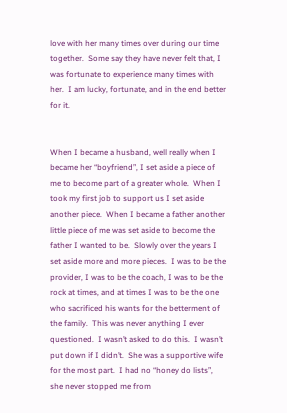love with her many times over during our time together.  Some say they have never felt that, I was fortunate to experience many times with her.  I am lucky, fortunate, and in the end better for it.


When I became a husband, well really when I became her “boyfriend”, I set aside a piece of me to become part of a greater whole.  When I took my first job to support us I set aside another piece.  When I became a father another little piece of me was set aside to become the father I wanted to be.  Slowly over the years I set aside more and more pieces.  I was to be the provider, I was to be the coach, I was to be the rock at times, and at times I was to be the one who sacrificed his wants for the betterment of the family.  This was never anything I ever questioned.  I wasn’t asked to do this.  I wasn’t put down if I didn’t.  She was a supportive wife for the most part.  I had no “honey do lists”, she never stopped me from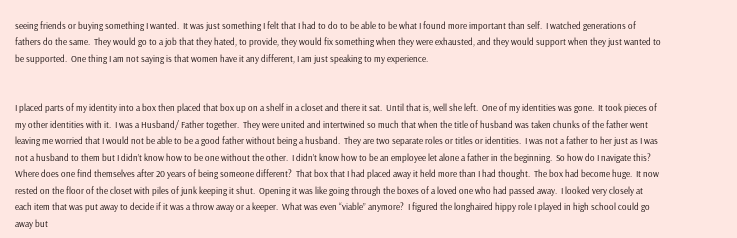seeing friends or buying something I wanted.  It was just something I felt that I had to do to be able to be what I found more important than self.  I watched generations of fathers do the same.  They would go to a job that they hated, to provide, they would fix something when they were exhausted, and they would support when they just wanted to be supported.  One thing I am not saying is that women have it any different, I am just speaking to my experience.


I placed parts of my identity into a box then placed that box up on a shelf in a closet and there it sat.  Until that is, well she left.  One of my identities was gone.  It took pieces of my other identities with it.  I was a Husband/ Father together.  They were united and intertwined so much that when the title of husband was taken chunks of the father went leaving me worried that I would not be able to be a good father without being a husband.  They are two separate roles or titles or identities.  I was not a father to her just as I was not a husband to them but I didn’t know how to be one without the other.  I didn’t know how to be an employee let alone a father in the beginning.  So how do I navigate this?  Where does one find themselves after 20 years of being someone different?  That box that I had placed away it held more than I had thought.  The box had become huge.  It now rested on the floor of the closet with piles of junk keeping it shut.  Opening it was like going through the boxes of a loved one who had passed away.  I looked very closely at each item that was put away to decide if it was a throw away or a keeper.  What was even “viable” anymore?  I figured the longhaired hippy role I played in high school could go away but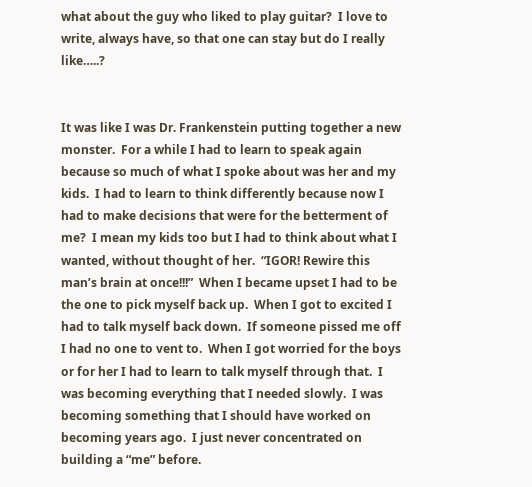what about the guy who liked to play guitar?  I love to write, always have, so that one can stay but do I really like…..?


It was like I was Dr. Frankenstein putting together a new monster.  For a while I had to learn to speak again because so much of what I spoke about was her and my kids.  I had to learn to think differently because now I had to make decisions that were for the betterment of me?  I mean my kids too but I had to think about what I wanted, without thought of her.  “IGOR! Rewire this man’s brain at once!!!”  When I became upset I had to be the one to pick myself back up.  When I got to excited I had to talk myself back down.  If someone pissed me off I had no one to vent to.  When I got worried for the boys or for her I had to learn to talk myself through that.  I was becoming everything that I needed slowly.  I was becoming something that I should have worked on becoming years ago.  I just never concentrated on building a “me” before.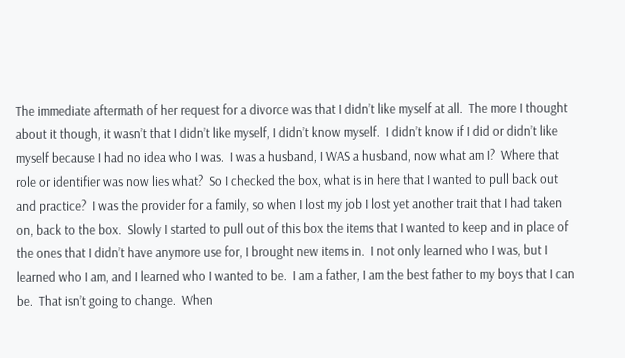The immediate aftermath of her request for a divorce was that I didn’t like myself at all.  The more I thought about it though, it wasn’t that I didn’t like myself, I didn’t know myself.  I didn’t know if I did or didn’t like myself because I had no idea who I was.  I was a husband, I WAS a husband, now what am I?  Where that role or identifier was now lies what?  So I checked the box, what is in here that I wanted to pull back out and practice?  I was the provider for a family, so when I lost my job I lost yet another trait that I had taken on, back to the box.  Slowly I started to pull out of this box the items that I wanted to keep and in place of the ones that I didn’t have anymore use for, I brought new items in.  I not only learned who I was, but I learned who I am, and I learned who I wanted to be.  I am a father, I am the best father to my boys that I can be.  That isn’t going to change.  When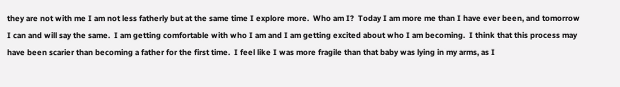they are not with me I am not less fatherly but at the same time I explore more.  Who am I?  Today I am more me than I have ever been, and tomorrow I can and will say the same.  I am getting comfortable with who I am and I am getting excited about who I am becoming.  I think that this process may have been scarier than becoming a father for the first time.  I feel like I was more fragile than that baby was lying in my arms, as I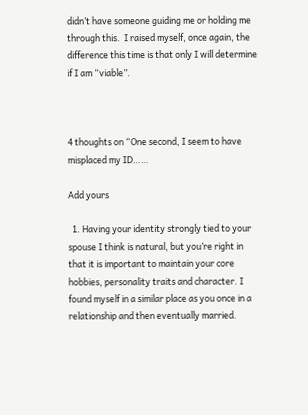didn’t have someone guiding me or holding me through this.  I raised myself, once again, the difference this time is that only I will determine if I am “viable”.



4 thoughts on “One second, I seem to have misplaced my ID……

Add yours

  1. Having your identity strongly tied to your spouse I think is natural, but you’re right in that it is important to maintain your core hobbies, personality traits and character. I found myself in a similar place as you once in a relationship and then eventually married.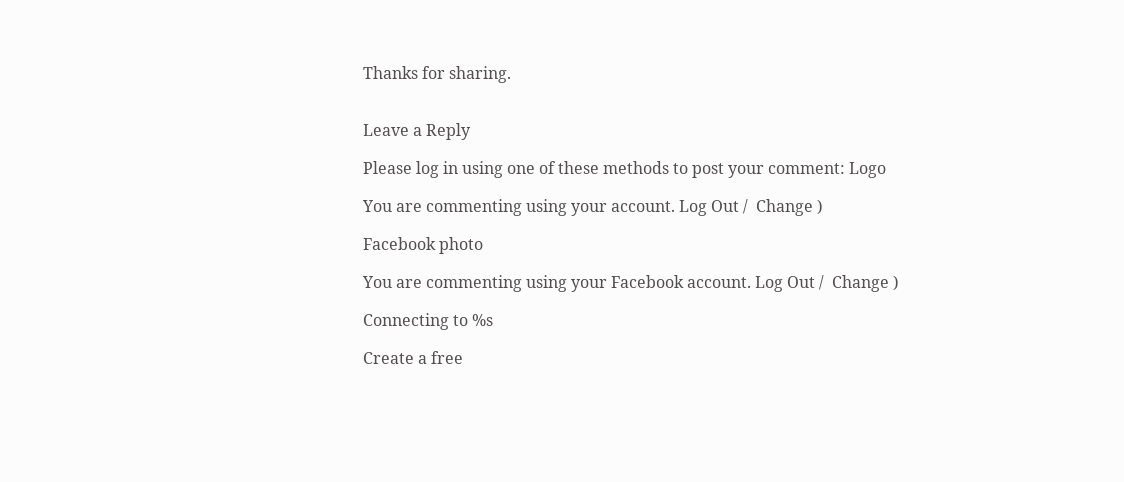Thanks for sharing.


Leave a Reply

Please log in using one of these methods to post your comment: Logo

You are commenting using your account. Log Out /  Change )

Facebook photo

You are commenting using your Facebook account. Log Out /  Change )

Connecting to %s

Create a free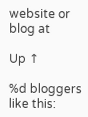website or blog at

Up ↑

%d bloggers like this: